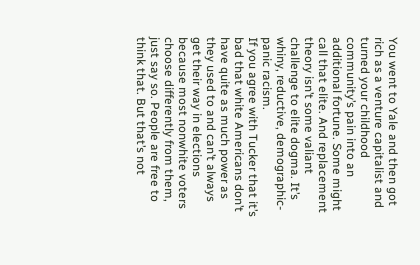You went to Yale and then got rich as a venture capitalist and turned your childhood community’s pain into an additional fortune. Some might call that elite. And replacement theory isn’t some valiant challenge to elite dogma. It’s whiny, reductive, demographic-panic racism.
If you agree with Tucker that it’s bad that white Americans don’t have quite as much power as they used to and can’t always get their way in elections because most nonwhite voters choose differently from them, just say so. People are free to think that. But that’s not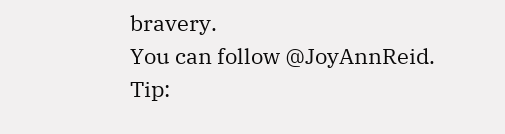bravery.
You can follow @JoyAnnReid.
Tip: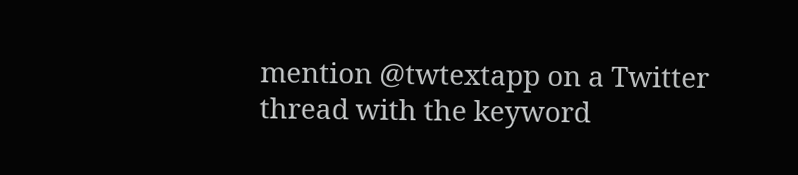mention @twtextapp on a Twitter thread with the keyword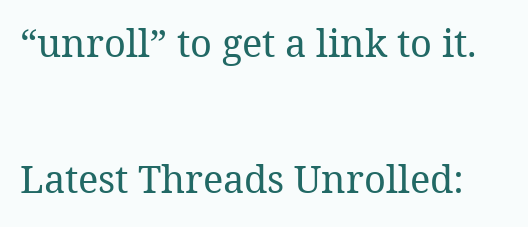“unroll” to get a link to it.

Latest Threads Unrolled: